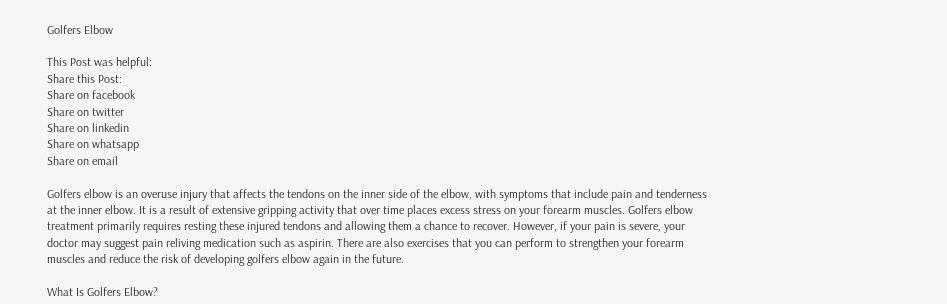Golfers Elbow

This Post was helpful:
Share this Post:
Share on facebook
Share on twitter
Share on linkedin
Share on whatsapp
Share on email

Golfers elbow is an overuse injury that affects the tendons on the inner side of the elbow, with symptoms that include pain and tenderness at the inner elbow. It is a result of extensive gripping activity that over time places excess stress on your forearm muscles. Golfers elbow treatment primarily requires resting these injured tendons and allowing them a chance to recover. However, if your pain is severe, your doctor may suggest pain reliving medication such as aspirin. There are also exercises that you can perform to strengthen your forearm muscles and reduce the risk of developing golfers elbow again in the future.

What Is Golfers Elbow?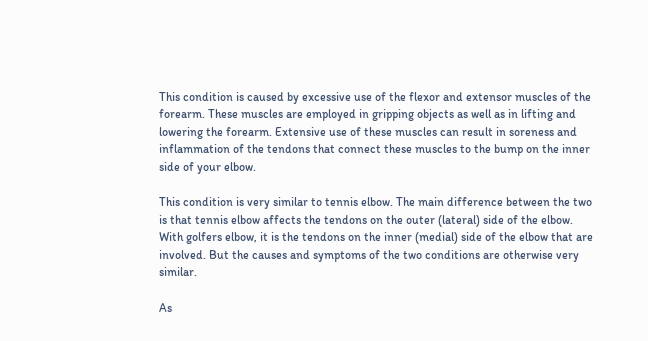This condition is caused by excessive use of the flexor and extensor muscles of the forearm. These muscles are employed in gripping objects as well as in lifting and lowering the forearm. Extensive use of these muscles can result in soreness and inflammation of the tendons that connect these muscles to the bump on the inner side of your elbow.

This condition is very similar to tennis elbow. The main difference between the two is that tennis elbow affects the tendons on the outer (lateral) side of the elbow. With golfers elbow, it is the tendons on the inner (medial) side of the elbow that are involved. But the causes and symptoms of the two conditions are otherwise very similar.

As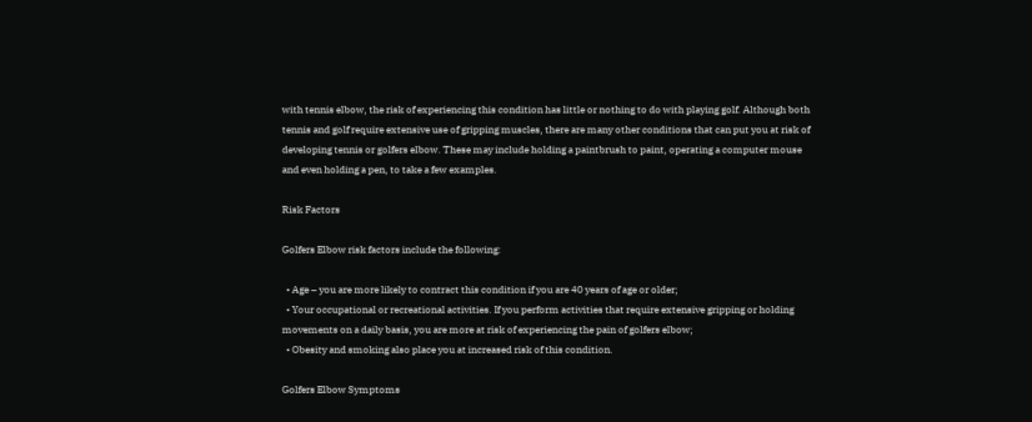with tennis elbow, the risk of experiencing this condition has little or nothing to do with playing golf. Although both tennis and golf require extensive use of gripping muscles, there are many other conditions that can put you at risk of developing tennis or golfers elbow. These may include holding a paintbrush to paint, operating a computer mouse and even holding a pen, to take a few examples.

Risk Factors

Golfers Elbow risk factors include the following:

  • Age – you are more likely to contract this condition if you are 40 years of age or older;
  • Your occupational or recreational activities. If you perform activities that require extensive gripping or holding movements on a daily basis, you are more at risk of experiencing the pain of golfers elbow;
  • Obesity and smoking also place you at increased risk of this condition.

Golfers Elbow Symptoms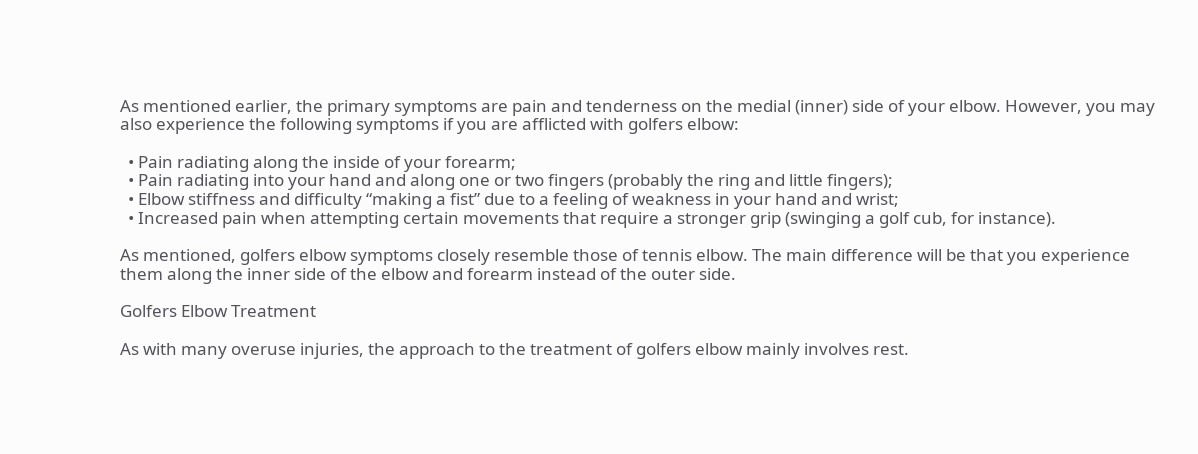As mentioned earlier, the primary symptoms are pain and tenderness on the medial (inner) side of your elbow. However, you may also experience the following symptoms if you are afflicted with golfers elbow:

  • Pain radiating along the inside of your forearm;
  • Pain radiating into your hand and along one or two fingers (probably the ring and little fingers);
  • Elbow stiffness and difficulty “making a fist” due to a feeling of weakness in your hand and wrist;
  • Increased pain when attempting certain movements that require a stronger grip (swinging a golf cub, for instance).

As mentioned, golfers elbow symptoms closely resemble those of tennis elbow. The main difference will be that you experience them along the inner side of the elbow and forearm instead of the outer side.

Golfers Elbow Treatment

As with many overuse injuries, the approach to the treatment of golfers elbow mainly involves rest.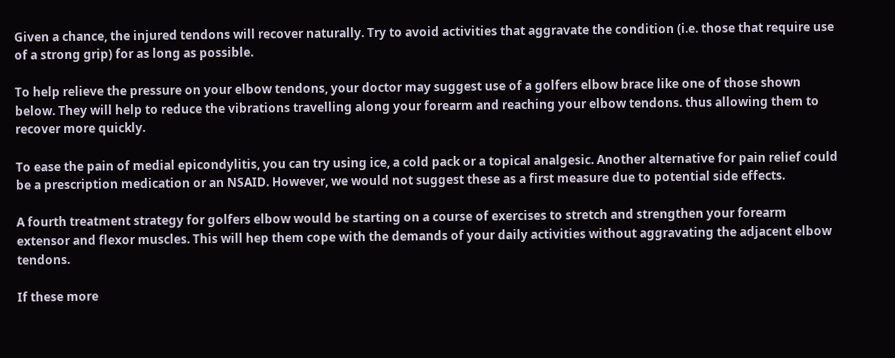Given a chance, the injured tendons will recover naturally. Try to avoid activities that aggravate the condition (i.e. those that require use of a strong grip) for as long as possible.

To help relieve the pressure on your elbow tendons, your doctor may suggest use of a golfers elbow brace like one of those shown below. They will help to reduce the vibrations travelling along your forearm and reaching your elbow tendons. thus allowing them to recover more quickly.

To ease the pain of medial epicondylitis, you can try using ice, a cold pack or a topical analgesic. Another alternative for pain relief could be a prescription medication or an NSAID. However, we would not suggest these as a first measure due to potential side effects.

A fourth treatment strategy for golfers elbow would be starting on a course of exercises to stretch and strengthen your forearm extensor and flexor muscles. This will hep them cope with the demands of your daily activities without aggravating the adjacent elbow tendons.

If these more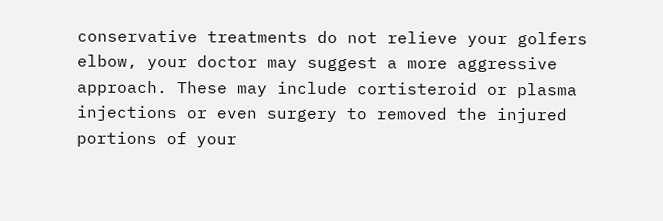conservative treatments do not relieve your golfers elbow, your doctor may suggest a more aggressive approach. These may include cortisteroid or plasma injections or even surgery to removed the injured portions of your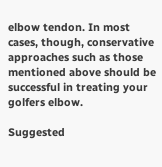elbow tendon. In most cases, though, conservative approaches such as those mentioned above should be successful in treating your golfers elbow.

Suggested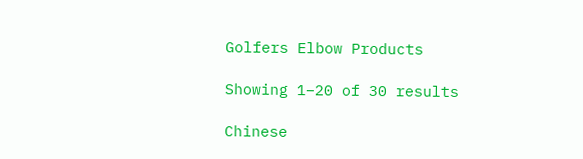Golfers Elbow Products

Showing 1–20 of 30 results

Chinese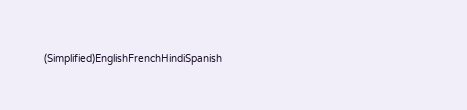(Simplified)EnglishFrenchHindiSpanish